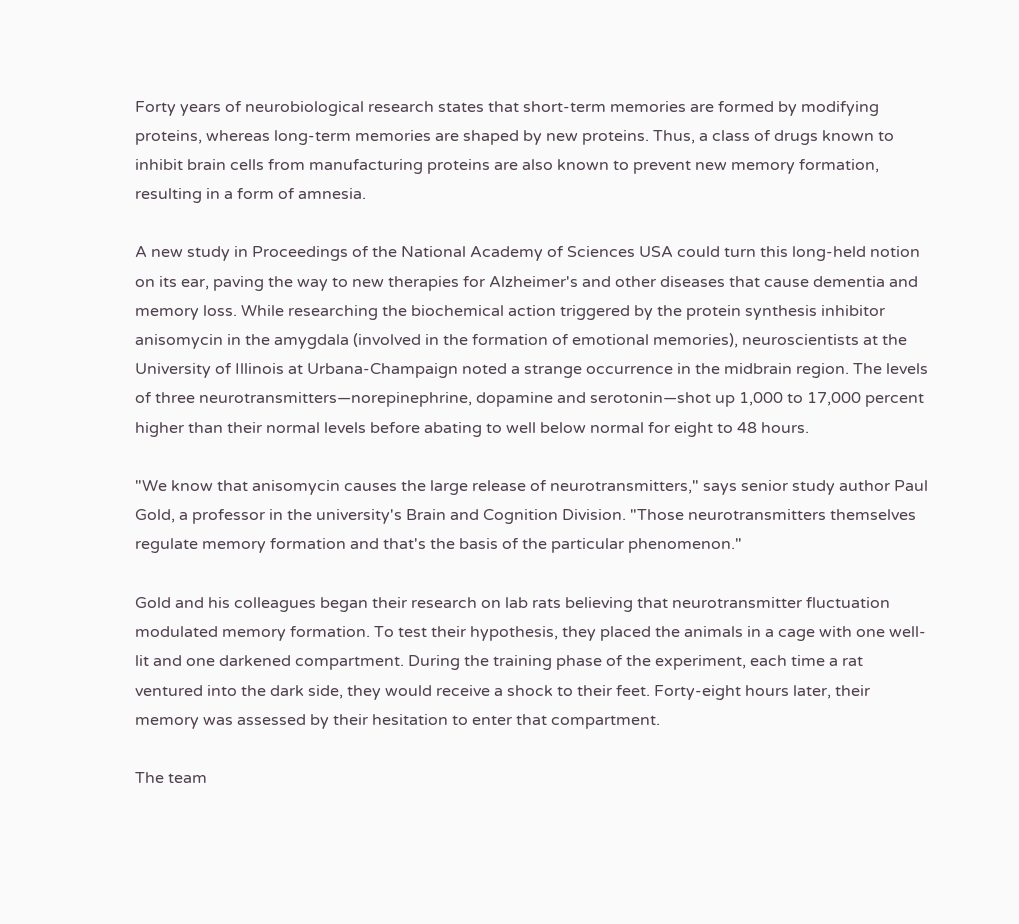Forty years of neurobiological research states that short-term memories are formed by modifying proteins, whereas long-term memories are shaped by new proteins. Thus, a class of drugs known to inhibit brain cells from manufacturing proteins are also known to prevent new memory formation, resulting in a form of amnesia.

A new study in Proceedings of the National Academy of Sciences USA could turn this long-held notion on its ear, paving the way to new therapies for Alzheimer's and other diseases that cause dementia and memory loss. While researching the biochemical action triggered by the protein synthesis inhibitor anisomycin in the amygdala (involved in the formation of emotional memories), neuroscientists at the University of Illinois at Urbana-Champaign noted a strange occurrence in the midbrain region. The levels of three neurotransmitters—norepinephrine, dopamine and serotonin—shot up 1,000 to 17,000 percent higher than their normal levels before abating to well below normal for eight to 48 hours.

"We know that anisomycin causes the large release of neurotransmitters," says senior study author Paul Gold, a professor in the university's Brain and Cognition Division. "Those neurotransmitters themselves regulate memory formation and that's the basis of the particular phenomenon."

Gold and his colleagues began their research on lab rats believing that neurotransmitter fluctuation modulated memory formation. To test their hypothesis, they placed the animals in a cage with one well-lit and one darkened compartment. During the training phase of the experiment, each time a rat ventured into the dark side, they would receive a shock to their feet. Forty-eight hours later, their memory was assessed by their hesitation to enter that compartment.

The team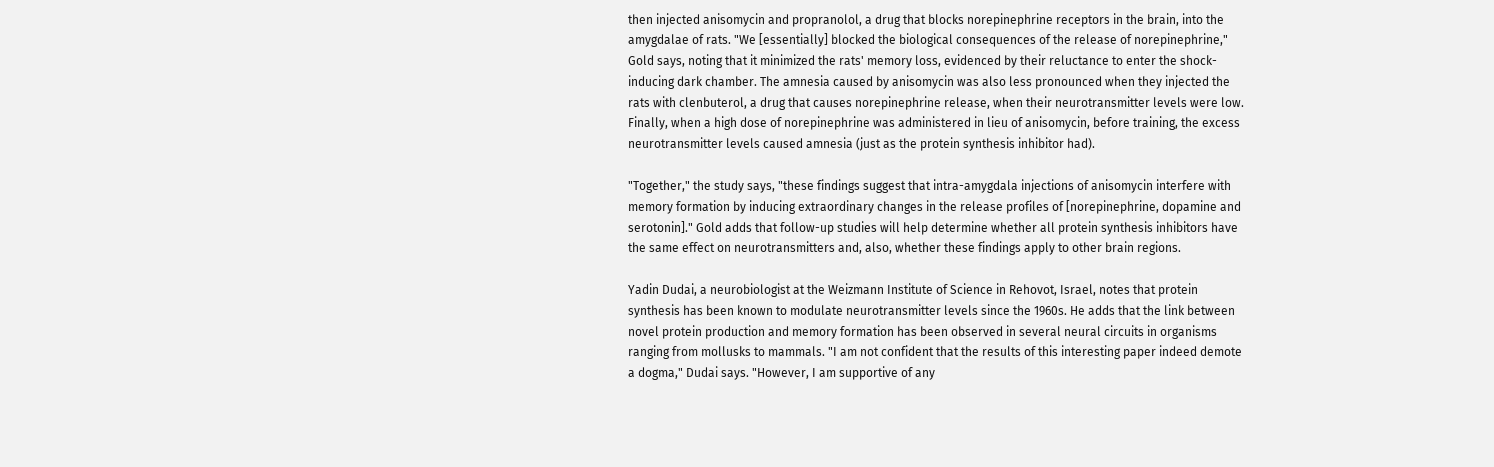then injected anisomycin and propranolol, a drug that blocks norepinephrine receptors in the brain, into the amygdalae of rats. "We [essentially] blocked the biological consequences of the release of norepinephrine," Gold says, noting that it minimized the rats' memory loss, evidenced by their reluctance to enter the shock-inducing dark chamber. The amnesia caused by anisomycin was also less pronounced when they injected the rats with clenbuterol, a drug that causes norepinephrine release, when their neurotransmitter levels were low. Finally, when a high dose of norepinephrine was administered in lieu of anisomycin, before training, the excess neurotransmitter levels caused amnesia (just as the protein synthesis inhibitor had).

"Together," the study says, "these findings suggest that intra-amygdala injections of anisomycin interfere with memory formation by inducing extraordinary changes in the release profiles of [norepinephrine, dopamine and serotonin]." Gold adds that follow-up studies will help determine whether all protein synthesis inhibitors have the same effect on neurotransmitters and, also, whether these findings apply to other brain regions.

Yadin Dudai, a neurobiologist at the Weizmann Institute of Science in Rehovot, Israel, notes that protein synthesis has been known to modulate neurotransmitter levels since the 1960s. He adds that the link between novel protein production and memory formation has been observed in several neural circuits in organisms ranging from mollusks to mammals. "I am not confident that the results of this interesting paper indeed demote a dogma," Dudai says. "However, I am supportive of any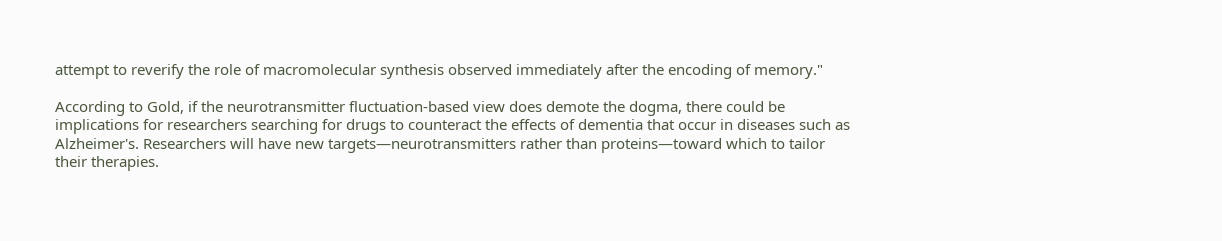attempt to reverify the role of macromolecular synthesis observed immediately after the encoding of memory."

According to Gold, if the neurotransmitter fluctuation-based view does demote the dogma, there could be implications for researchers searching for drugs to counteract the effects of dementia that occur in diseases such as Alzheimer's. Researchers will have new targets—neurotransmitters rather than proteins—toward which to tailor their therapies.